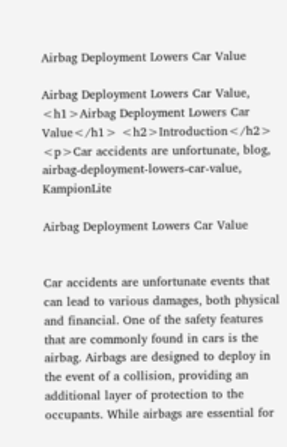Airbag Deployment Lowers Car Value

Airbag Deployment Lowers Car Value, <h1>Airbag Deployment Lowers Car Value</h1> <h2>Introduction</h2> <p>Car accidents are unfortunate, blog, airbag-deployment-lowers-car-value, KampionLite

Airbag Deployment Lowers Car Value


Car accidents are unfortunate events that can lead to various damages, both physical and financial. One of the safety features that are commonly found in cars is the airbag. Airbags are designed to deploy in the event of a collision, providing an additional layer of protection to the occupants. While airbags are essential for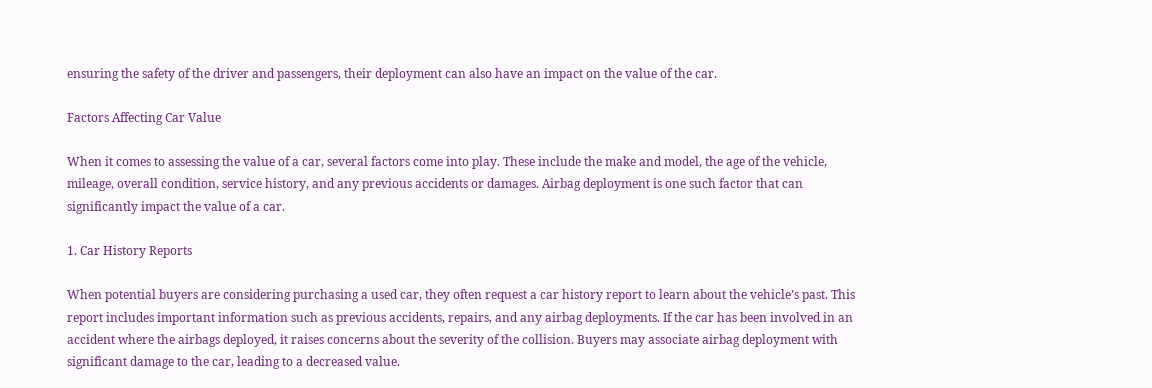ensuring the safety of the driver and passengers, their deployment can also have an impact on the value of the car.

Factors Affecting Car Value

When it comes to assessing the value of a car, several factors come into play. These include the make and model, the age of the vehicle, mileage, overall condition, service history, and any previous accidents or damages. Airbag deployment is one such factor that can significantly impact the value of a car.

1. Car History Reports

When potential buyers are considering purchasing a used car, they often request a car history report to learn about the vehicle’s past. This report includes important information such as previous accidents, repairs, and any airbag deployments. If the car has been involved in an accident where the airbags deployed, it raises concerns about the severity of the collision. Buyers may associate airbag deployment with significant damage to the car, leading to a decreased value.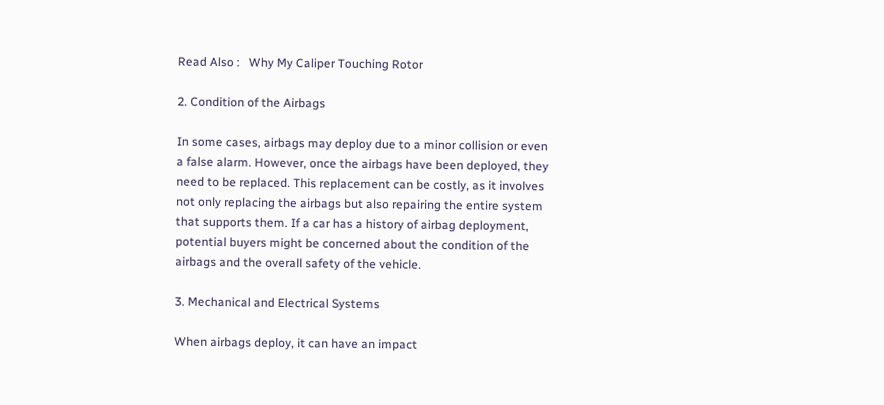Read Also :   Why My Caliper Touching Rotor

2. Condition of the Airbags

In some cases, airbags may deploy due to a minor collision or even a false alarm. However, once the airbags have been deployed, they need to be replaced. This replacement can be costly, as it involves not only replacing the airbags but also repairing the entire system that supports them. If a car has a history of airbag deployment, potential buyers might be concerned about the condition of the airbags and the overall safety of the vehicle.

3. Mechanical and Electrical Systems

When airbags deploy, it can have an impact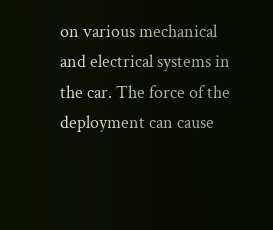on various mechanical and electrical systems in the car. The force of the deployment can cause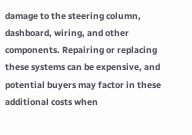damage to the steering column, dashboard, wiring, and other components. Repairing or replacing these systems can be expensive, and potential buyers may factor in these additional costs when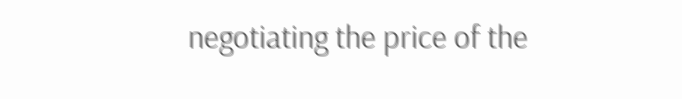negotiating the price of the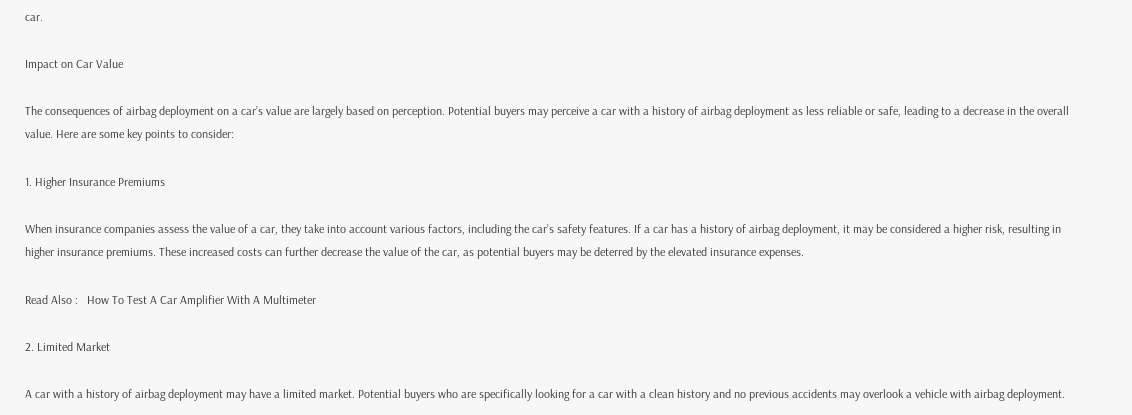car.

Impact on Car Value

The consequences of airbag deployment on a car’s value are largely based on perception. Potential buyers may perceive a car with a history of airbag deployment as less reliable or safe, leading to a decrease in the overall value. Here are some key points to consider:

1. Higher Insurance Premiums

When insurance companies assess the value of a car, they take into account various factors, including the car’s safety features. If a car has a history of airbag deployment, it may be considered a higher risk, resulting in higher insurance premiums. These increased costs can further decrease the value of the car, as potential buyers may be deterred by the elevated insurance expenses.

Read Also :   How To Test A Car Amplifier With A Multimeter

2. Limited Market

A car with a history of airbag deployment may have a limited market. Potential buyers who are specifically looking for a car with a clean history and no previous accidents may overlook a vehicle with airbag deployment.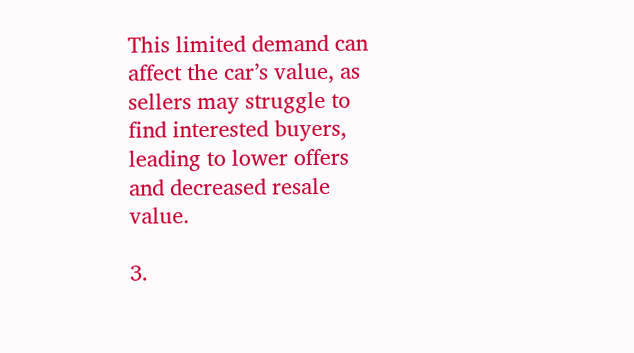This limited demand can affect the car’s value, as sellers may struggle to find interested buyers, leading to lower offers and decreased resale value.

3.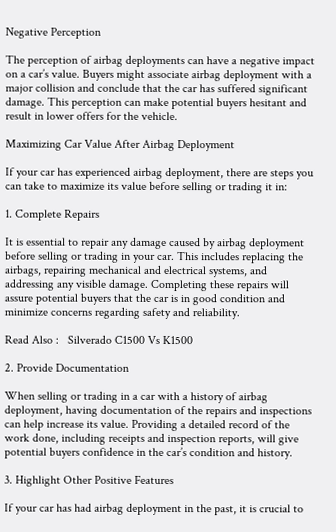Negative Perception

The perception of airbag deployments can have a negative impact on a car’s value. Buyers might associate airbag deployment with a major collision and conclude that the car has suffered significant damage. This perception can make potential buyers hesitant and result in lower offers for the vehicle.

Maximizing Car Value After Airbag Deployment

If your car has experienced airbag deployment, there are steps you can take to maximize its value before selling or trading it in:

1. Complete Repairs

It is essential to repair any damage caused by airbag deployment before selling or trading in your car. This includes replacing the airbags, repairing mechanical and electrical systems, and addressing any visible damage. Completing these repairs will assure potential buyers that the car is in good condition and minimize concerns regarding safety and reliability.

Read Also :   Silverado C1500 Vs K1500

2. Provide Documentation

When selling or trading in a car with a history of airbag deployment, having documentation of the repairs and inspections can help increase its value. Providing a detailed record of the work done, including receipts and inspection reports, will give potential buyers confidence in the car’s condition and history.

3. Highlight Other Positive Features

If your car has had airbag deployment in the past, it is crucial to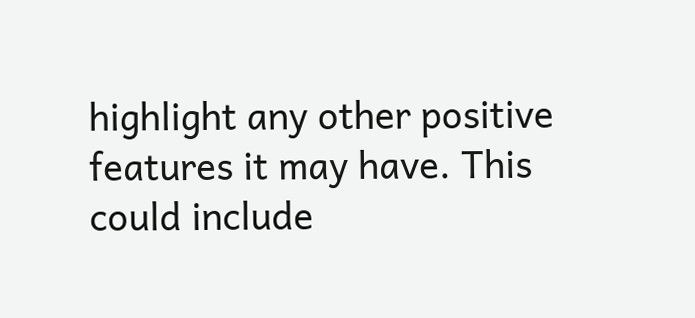highlight any other positive features it may have. This could include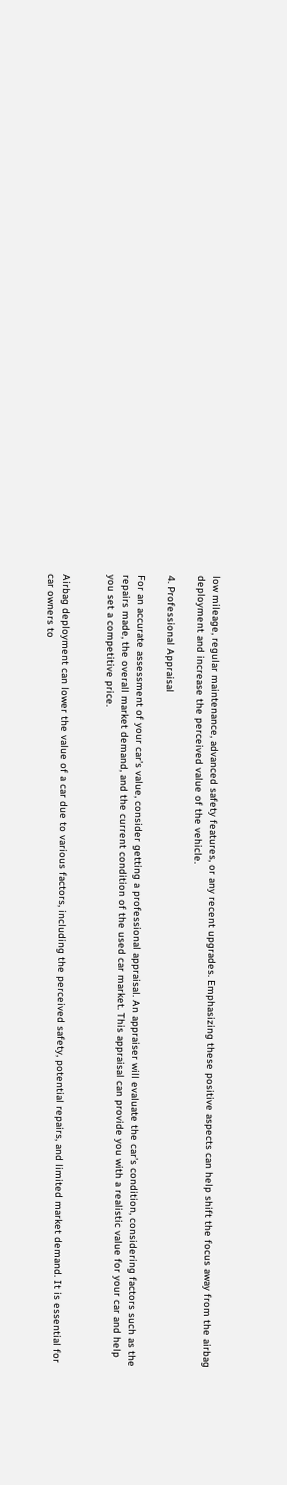low mileage, regular maintenance, advanced safety features, or any recent upgrades. Emphasizing these positive aspects can help shift the focus away from the airbag deployment and increase the perceived value of the vehicle.

4. Professional Appraisal

For an accurate assessment of your car’s value, consider getting a professional appraisal. An appraiser will evaluate the car’s condition, considering factors such as the repairs made, the overall market demand, and the current condition of the used car market. This appraisal can provide you with a realistic value for your car and help you set a competitive price.


Airbag deployment can lower the value of a car due to various factors, including the perceived safety, potential repairs, and limited market demand. It is essential for car owners to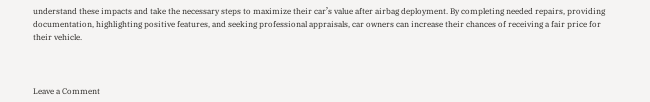understand these impacts and take the necessary steps to maximize their car’s value after airbag deployment. By completing needed repairs, providing documentation, highlighting positive features, and seeking professional appraisals, car owners can increase their chances of receiving a fair price for their vehicle.



Leave a Comment